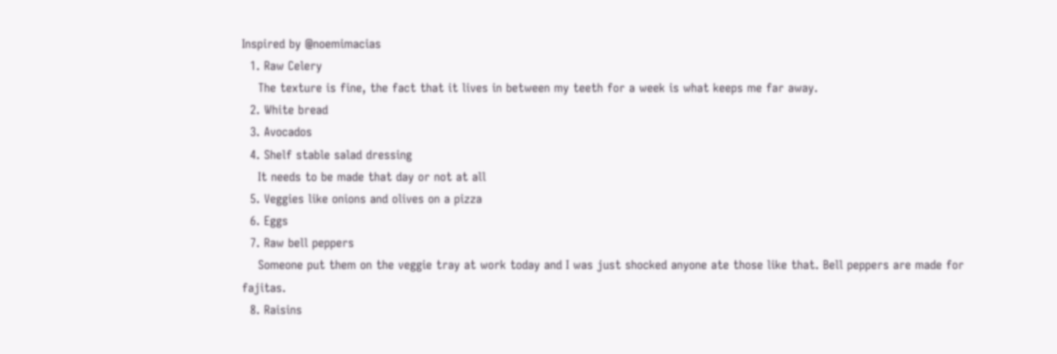Inspired by @noemimacias
  1. Raw Celery
    The texture is fine, the fact that it lives in between my teeth for a week is what keeps me far away.
  2. White bread
  3. Avocados
  4. Shelf stable salad dressing
    It needs to be made that day or not at all
  5. Veggies like onions and olives on a pizza
  6. Eggs
  7. Raw bell peppers
    Someone put them on the veggie tray at work today and I was just shocked anyone ate those like that. Bell peppers are made for fajitas.
  8. Raisins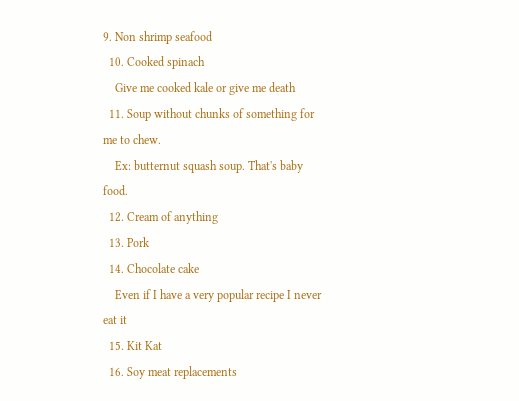9. Non shrimp seafood
  10. Cooked spinach
    Give me cooked kale or give me death
  11. Soup without chunks of something for me to chew.
    Ex: butternut squash soup. That's baby food.
  12. Cream of anything
  13. Pork
  14. Chocolate cake
    Even if I have a very popular recipe I never eat it
  15. Kit Kat
  16. Soy meat replacements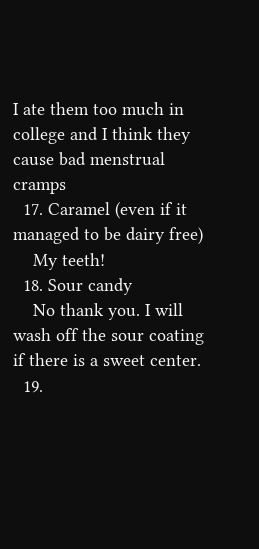I ate them too much in college and I think they cause bad menstrual cramps
  17. Caramel (even if it managed to be dairy free)
    My teeth!
  18. Sour candy
    No thank you. I will wash off the sour coating if there is a sweet center.
  19.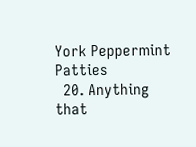York Peppermint Patties
  20. Anything that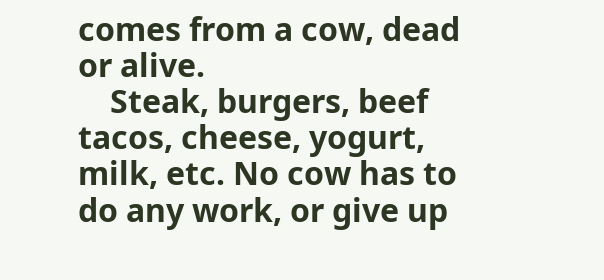comes from a cow, dead or alive.
    Steak, burgers, beef tacos, cheese, yogurt, milk, etc. No cow has to do any work, or give up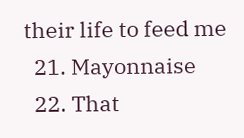their life to feed me
  21. Mayonnaise
  22. That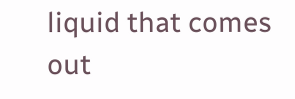liquid that comes out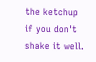the ketchup if you don't shake it well.